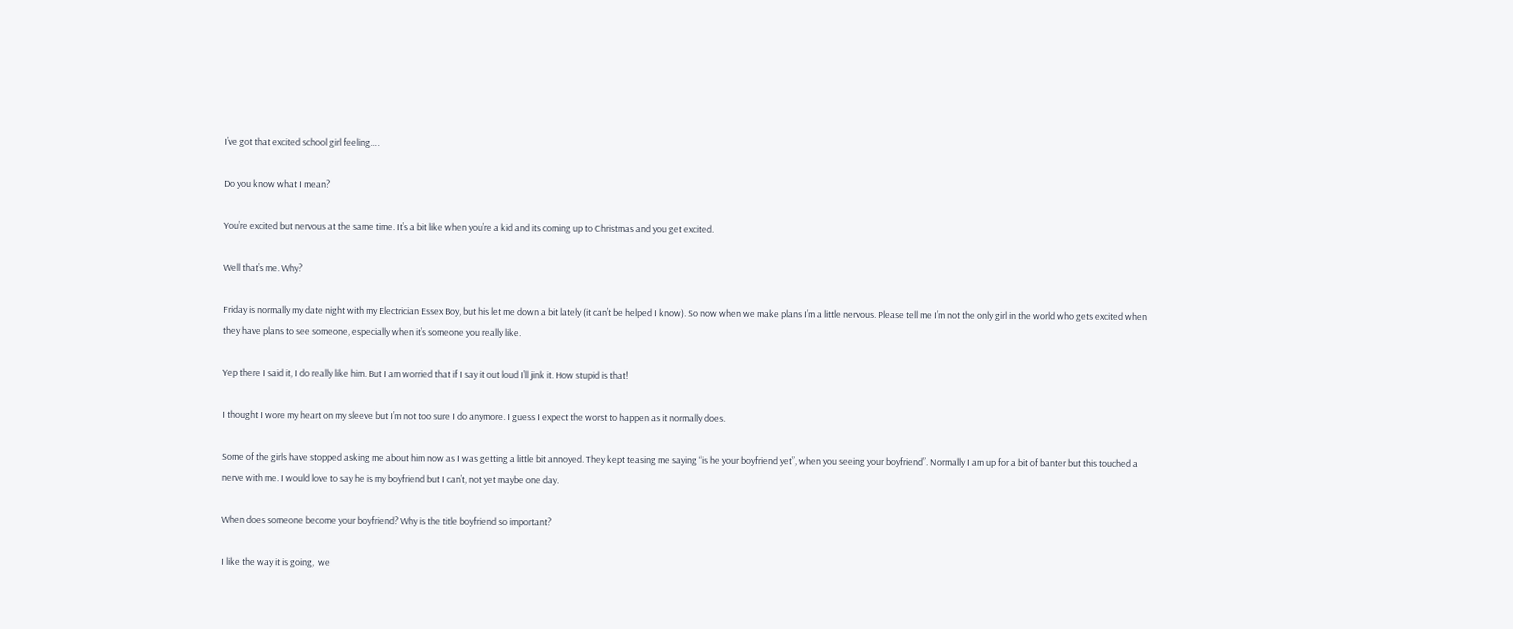I’ve got that excited school girl feeling….

Do you know what I mean?

You’re excited but nervous at the same time. It’s a bit like when you’re a kid and its coming up to Christmas and you get excited.

Well that’s me. Why?

Friday is normally my date night with my Electrician Essex Boy, but his let me down a bit lately (it can’t be helped I know). So now when we make plans I’m a little nervous. Please tell me I’m not the only girl in the world who gets excited when they have plans to see someone, especially when it’s someone you really like.

Yep there I said it, I do really like him. But I am worried that if I say it out loud I’ll jink it. How stupid is that!

I thought I wore my heart on my sleeve but I’m not too sure I do anymore. I guess I expect the worst to happen as it normally does.

Some of the girls have stopped asking me about him now as I was getting a little bit annoyed. They kept teasing me saying “is he your boyfriend yet”, when you seeing your boyfriend”. Normally I am up for a bit of banter but this touched a nerve with me. I would love to say he is my boyfriend but I can’t, not yet maybe one day.

When does someone become your boyfriend? Why is the title boyfriend so important?

I like the way it is going,  we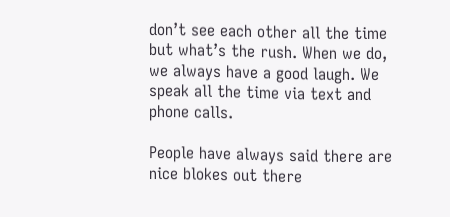don’t see each other all the time but what’s the rush. When we do, we always have a good laugh. We speak all the time via text and phone calls.

People have always said there are nice blokes out there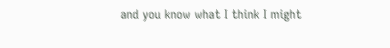and you know what I think I might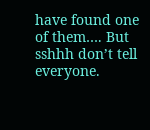have found one of them…. But sshhh don’t tell everyone.